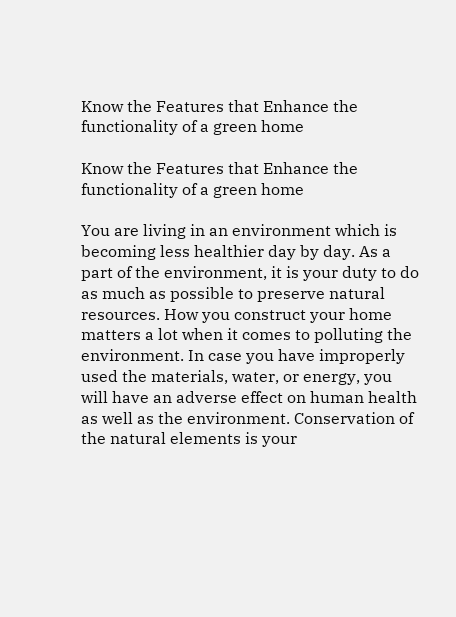Know the Features that Enhance the functionality of a green home

Know the Features that Enhance the functionality of a green home

You are living in an environment which is becoming less healthier day by day. As a part of the environment, it is your duty to do as much as possible to preserve natural resources. How you construct your home matters a lot when it comes to polluting the environment. In case you have improperly used the materials, water, or energy, you will have an adverse effect on human health as well as the environment. Conservation of the natural elements is your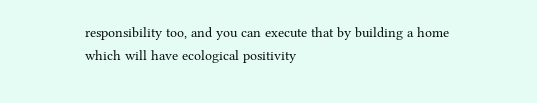responsibility too, and you can execute that by building a home which will have ecological positivity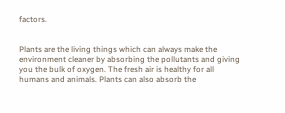factors.


Plants are the living things which can always make the environment cleaner by absorbing the pollutants and giving you the bulk of oxygen. The fresh air is healthy for all humans and animals. Plants can also absorb the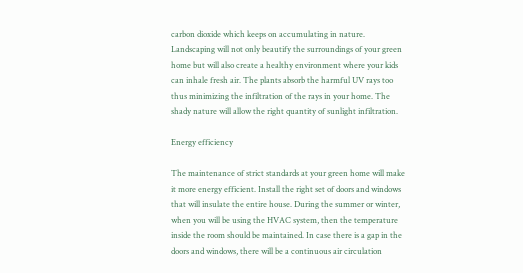carbon dioxide which keeps on accumulating in nature. Landscaping will not only beautify the surroundings of your green home but will also create a healthy environment where your kids can inhale fresh air. The plants absorb the harmful UV rays too thus minimizing the infiltration of the rays in your home. The shady nature will allow the right quantity of sunlight infiltration.

Energy efficiency

The maintenance of strict standards at your green home will make it more energy efficient. Install the right set of doors and windows that will insulate the entire house. During the summer or winter, when you will be using the HVAC system, then the temperature inside the room should be maintained. In case there is a gap in the doors and windows, there will be a continuous air circulation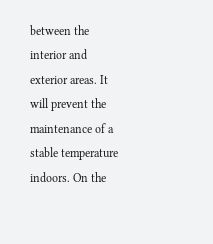between the interior and exterior areas. It will prevent the maintenance of a stable temperature indoors. On the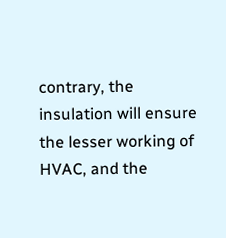contrary, the insulation will ensure the lesser working of HVAC, and the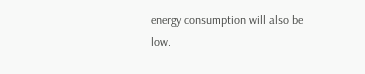energy consumption will also be low.